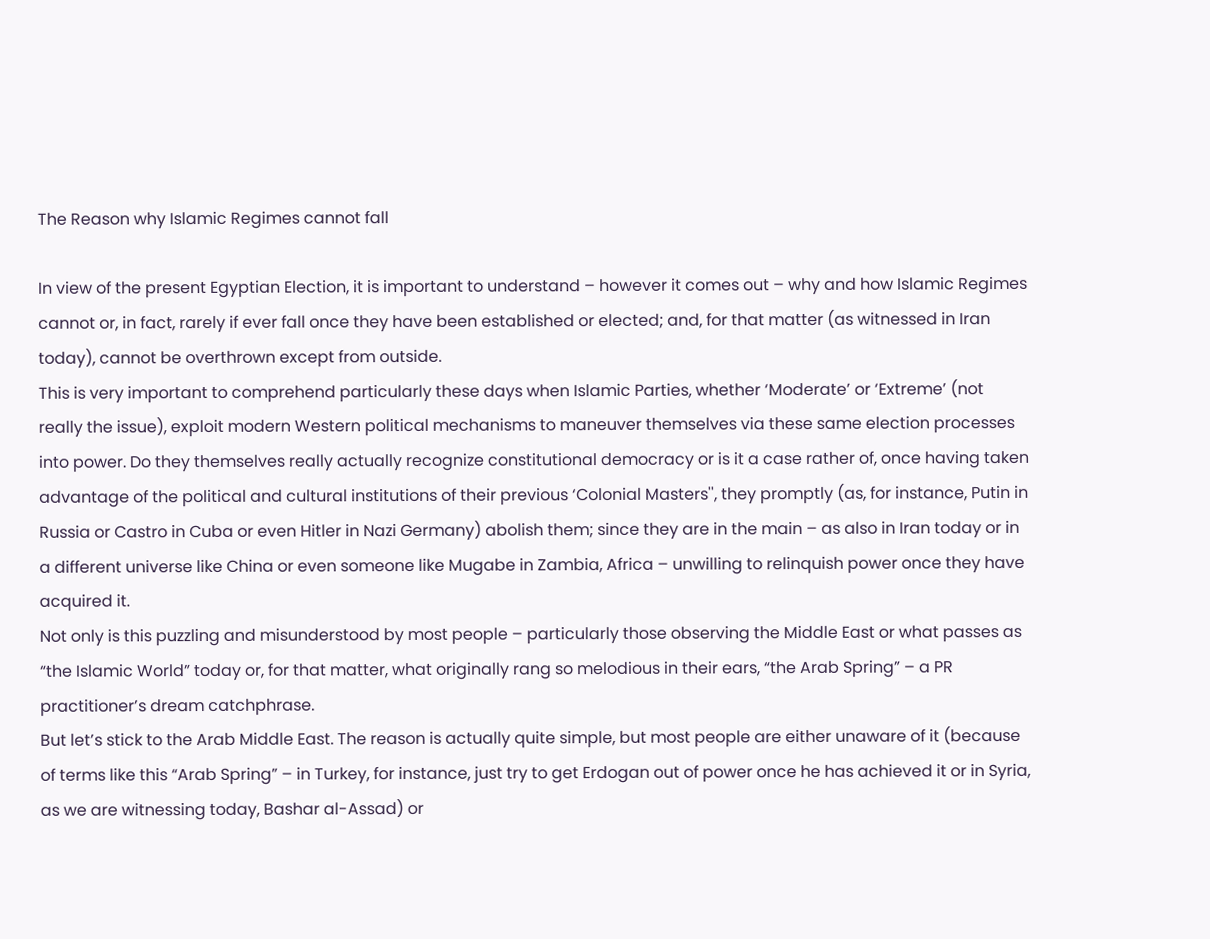The Reason why Islamic Regimes cannot fall

In view of the present Egyptian Election, it is important to understand – however it comes out – why and how Islamic Regimes cannot or, in fact, rarely if ever fall once they have been established or elected; and, for that matter (as witnessed in Iran today), cannot be overthrown except from outside.
This is very important to comprehend particularly these days when Islamic Parties, whether ‘Moderate’ or ‘Extreme’ (not really the issue), exploit modern Western political mechanisms to maneuver themselves via these same election processes into power. Do they themselves really actually recognize constitutional democracy or is it a case rather of, once having taken advantage of the political and cultural institutions of their previous ‘Colonial Masters'', they promptly (as, for instance, Putin in Russia or Castro in Cuba or even Hitler in Nazi Germany) abolish them; since they are in the main – as also in Iran today or in a different universe like China or even someone like Mugabe in Zambia, Africa – unwilling to relinquish power once they have acquired it.
Not only is this puzzling and misunderstood by most people – particularly those observing the Middle East or what passes as “the Islamic World” today or, for that matter, what originally rang so melodious in their ears, “the Arab Spring” – a PR practitioner’s dream catchphrase.
But let’s stick to the Arab Middle East. The reason is actually quite simple, but most people are either unaware of it (because of terms like this “Arab Spring” – in Turkey, for instance, just try to get Erdogan out of power once he has achieved it or in Syria, as we are witnessing today, Bashar al-Assad) or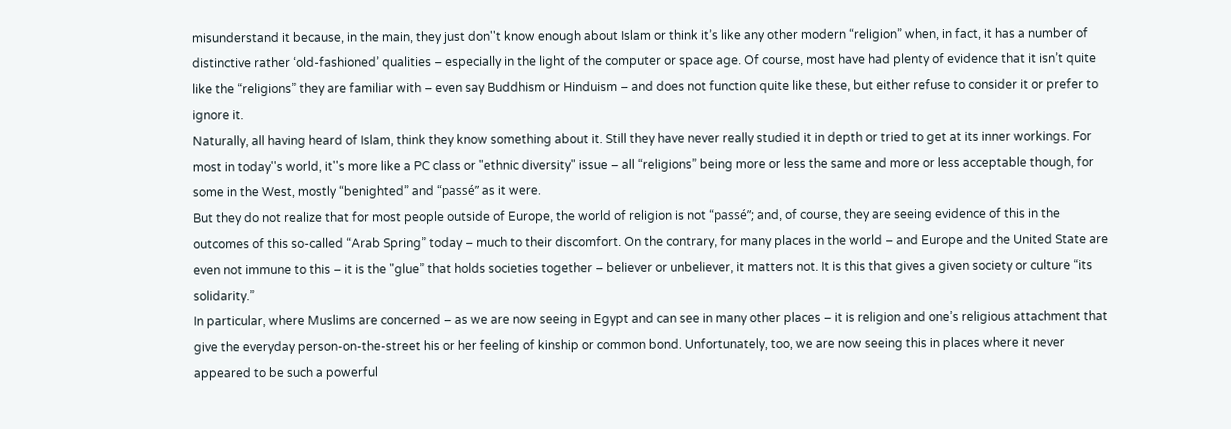misunderstand it because, in the main, they just don''t know enough about Islam or think it’s like any other modern “religion” when, in fact, it has a number of distinctive rather ‘old-fashioned’ qualities – especially in the light of the computer or space age. Of course, most have had plenty of evidence that it isn’t quite like the “religions” they are familiar with – even say Buddhism or Hinduism – and does not function quite like these, but either refuse to consider it or prefer to ignore it.
Naturally, all having heard of Islam, think they know something about it. Still they have never really studied it in depth or tried to get at its inner workings. For most in today''s world, it''s more like a PC class or "ethnic diversity" issue – all “religions” being more or less the same and more or less acceptable though, for some in the West, mostly “benighted” and “passé” as it were.
But they do not realize that for most people outside of Europe, the world of religion is not “passé”; and, of course, they are seeing evidence of this in the outcomes of this so-called “Arab Spring” today – much to their discomfort. On the contrary, for many places in the world – and Europe and the United State are even not immune to this – it is the "glue” that holds societies together – believer or unbeliever, it matters not. It is this that gives a given society or culture “its solidarity.”
In particular, where Muslims are concerned – as we are now seeing in Egypt and can see in many other places – it is religion and one’s religious attachment that give the everyday person-on-the-street his or her feeling of kinship or common bond. Unfortunately, too, we are now seeing this in places where it never appeared to be such a powerful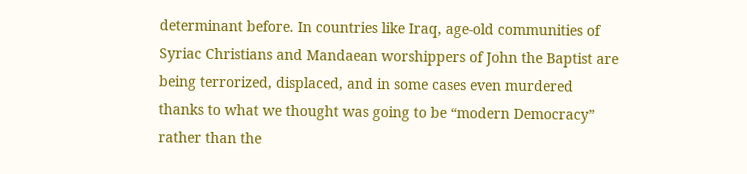determinant before. In countries like Iraq, age-old communities of Syriac Christians and Mandaean worshippers of John the Baptist are being terrorized, displaced, and in some cases even murdered thanks to what we thought was going to be “modern Democracy” rather than the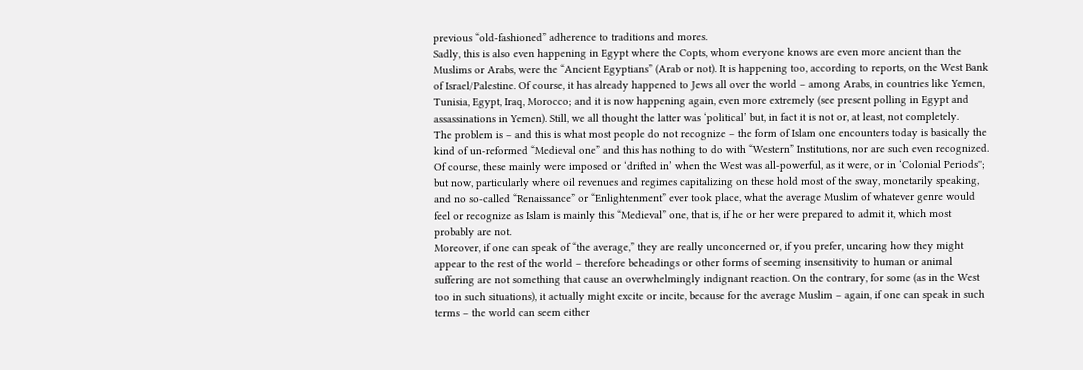previous “old-fashioned” adherence to traditions and mores.
Sadly, this is also even happening in Egypt where the Copts, whom everyone knows are even more ancient than the Muslims or Arabs, were the “Ancient Egyptians” (Arab or not). It is happening too, according to reports, on the West Bank of Israel/Palestine. Of course, it has already happened to Jews all over the world – among Arabs, in countries like Yemen, Tunisia, Egypt, Iraq, Morocco; and it is now happening again, even more extremely (see present polling in Egypt and assassinations in Yemen). Still, we all thought the latter was ‘political’ but, in fact it is not or, at least, not completely.
The problem is – and this is what most people do not recognize – the form of Islam one encounters today is basically the kind of un-reformed “Medieval one” and this has nothing to do with “Western” Institutions, nor are such even recognized. Of course, these mainly were imposed or ‘drifted in’ when the West was all-powerful, as it were, or in ‘Colonial Periods''; but now, particularly where oil revenues and regimes capitalizing on these hold most of the sway, monetarily speaking, and no so-called “Renaissance” or “Enlightenment” ever took place, what the average Muslim of whatever genre would feel or recognize as Islam is mainly this “Medieval” one, that is, if he or her were prepared to admit it, which most probably are not.
Moreover, if one can speak of “the average,” they are really unconcerned or, if you prefer, uncaring how they might appear to the rest of the world – therefore beheadings or other forms of seeming insensitivity to human or animal suffering are not something that cause an overwhelmingly indignant reaction. On the contrary, for some (as in the West too in such situations), it actually might excite or incite, because for the average Muslim – again, if one can speak in such terms – the world can seem either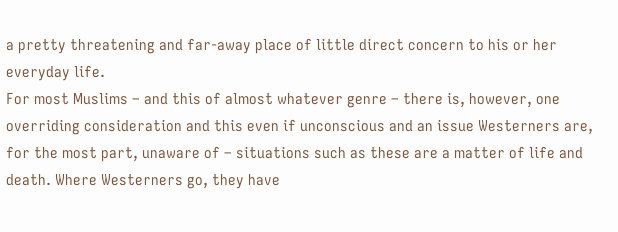a pretty threatening and far-away place of little direct concern to his or her everyday life.
For most Muslims – and this of almost whatever genre – there is, however, one overriding consideration and this even if unconscious and an issue Westerners are, for the most part, unaware of – situations such as these are a matter of life and death. Where Westerners go, they have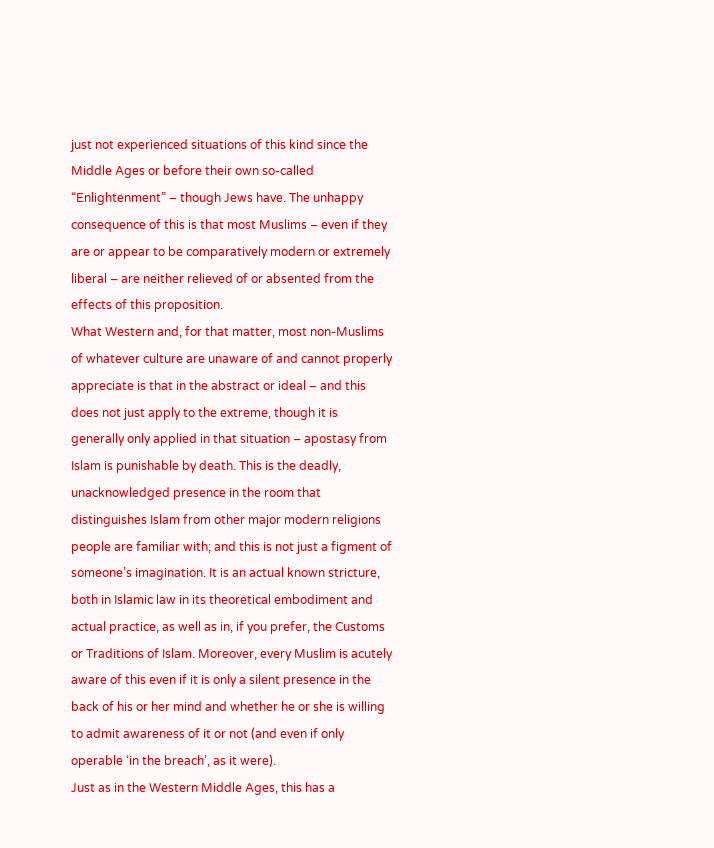just not experienced situations of this kind since the Middle Ages or before their own so-called “Enlightenment” – though Jews have. The unhappy consequence of this is that most Muslims – even if they are or appear to be comparatively modern or extremely liberal – are neither relieved of or absented from the effects of this proposition.
What Western and, for that matter, most non-Muslims of whatever culture are unaware of and cannot properly appreciate is that in the abstract or ideal – and this does not just apply to the extreme, though it is generally only applied in that situation – apostasy from Islam is punishable by death. This is the deadly, unacknowledged presence in the room that distinguishes Islam from other major modern religions people are familiar with; and this is not just a figment of someone’s imagination. It is an actual known stricture, both in Islamic law in its theoretical embodiment and actual practice, as well as in, if you prefer, the Customs or Traditions of Islam. Moreover, every Muslim is acutely aware of this even if it is only a silent presence in the back of his or her mind and whether he or she is willing to admit awareness of it or not (and even if only operable ‘in the breach’, as it were).
Just as in the Western Middle Ages, this has a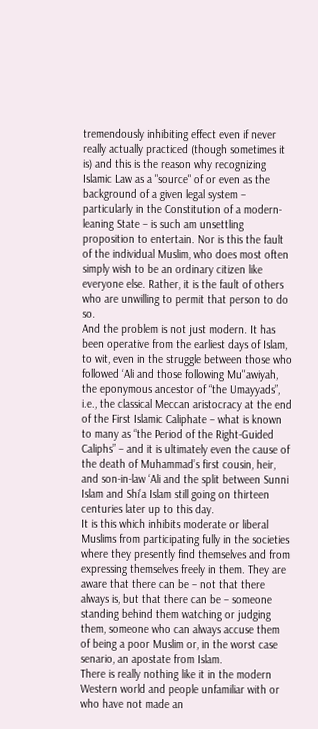tremendously inhibiting effect even if never really actually practiced (though sometimes it is) and this is the reason why recognizing Islamic Law as a "source" of or even as the background of a given legal system – particularly in the Constitution of a modern-leaning State – is such am unsettling proposition to entertain. Nor is this the fault of the individual Muslim, who does most often simply wish to be an ordinary citizen like everyone else. Rather, it is the fault of others who are unwilling to permit that person to do so.
And the problem is not just modern. It has been operative from the earliest days of Islam, to wit, even in the struggle between those who followed ‘Ali and those following Mu''awiyah, the eponymous ancestor of “the Umayyads”, i.e., the classical Meccan aristocracy at the end of the First Islamic Caliphate – what is known to many as “the Period of the Right-Guided Caliphs” – and it is ultimately even the cause of the death of Muhammad’s first cousin, heir, and son-in-law ‘Ali and the split between Sunni Islam and Shi’a Islam still going on thirteen centuries later up to this day.
It is this which inhibits moderate or liberal Muslims from participating fully in the societies where they presently find themselves and from expressing themselves freely in them. They are aware that there can be – not that there always is, but that there can be – someone standing behind them watching or judging them, someone who can always accuse them of being a poor Muslim or, in the worst case senario, an apostate from Islam.
There is really nothing like it in the modern Western world and people unfamiliar with or who have not made an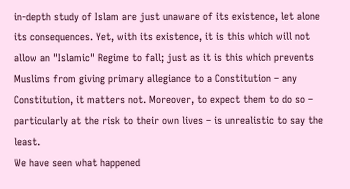in-depth study of Islam are just unaware of its existence, let alone its consequences. Yet, with its existence, it is this which will not allow an "Islamic" Regime to fall; just as it is this which prevents Muslims from giving primary allegiance to a Constitution – any Constitution, it matters not. Moreover, to expect them to do so – particularly at the risk to their own lives – is unrealistic to say the least.
We have seen what happened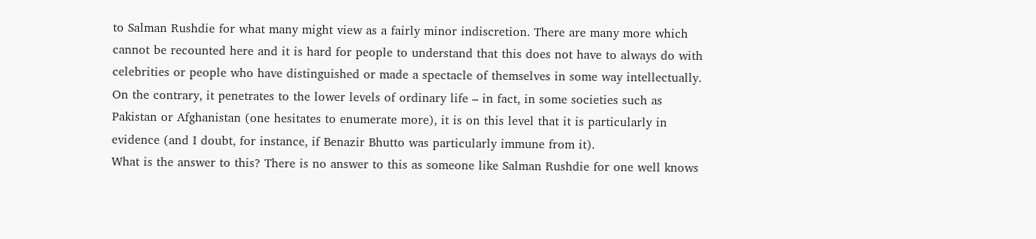to Salman Rushdie for what many might view as a fairly minor indiscretion. There are many more which cannot be recounted here and it is hard for people to understand that this does not have to always do with celebrities or people who have distinguished or made a spectacle of themselves in some way intellectually. On the contrary, it penetrates to the lower levels of ordinary life – in fact, in some societies such as Pakistan or Afghanistan (one hesitates to enumerate more), it is on this level that it is particularly in evidence (and I doubt, for instance, if Benazir Bhutto was particularly immune from it).
What is the answer to this? There is no answer to this as someone like Salman Rushdie for one well knows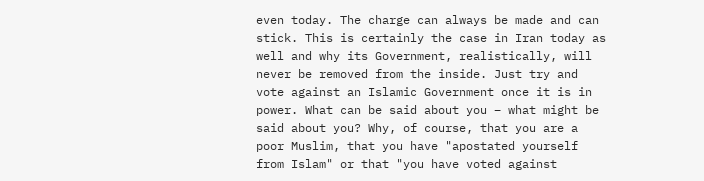even today. The charge can always be made and can stick. This is certainly the case in Iran today as well and why its Government, realistically, will never be removed from the inside. Just try and vote against an Islamic Government once it is in power. What can be said about you – what might be said about you? Why, of course, that you are a poor Muslim, that you have "apostated yourself from Islam" or that "you have voted against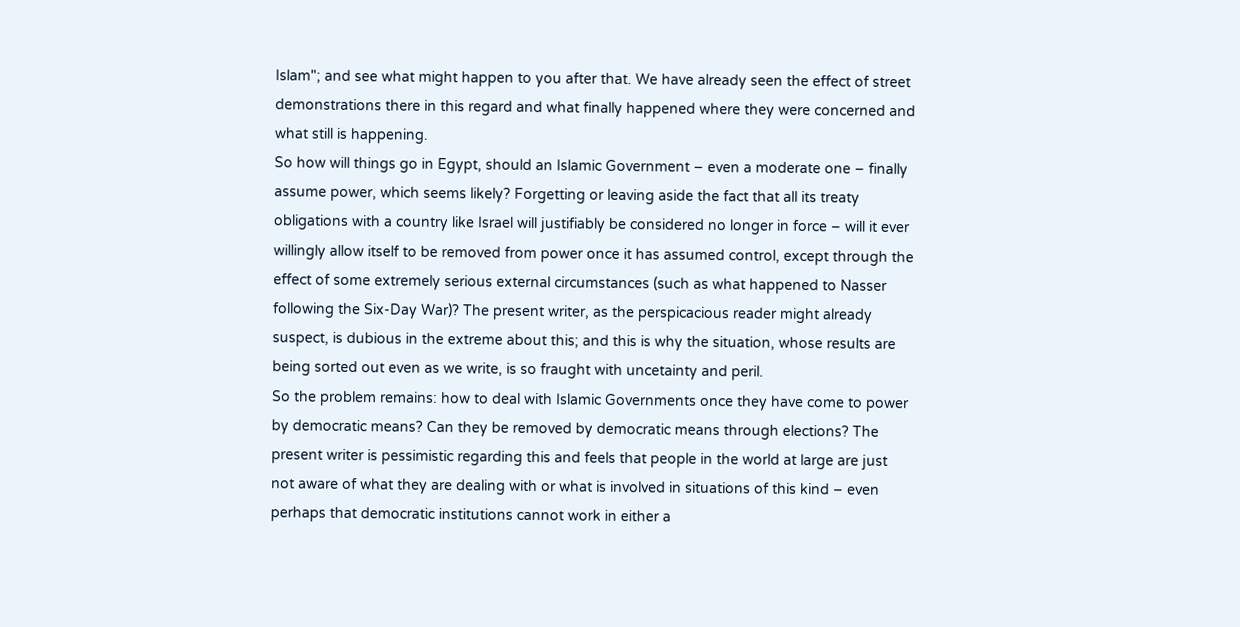Islam"; and see what might happen to you after that. We have already seen the effect of street demonstrations there in this regard and what finally happened where they were concerned and what still is happening.
So how will things go in Egypt, should an Islamic Government – even a moderate one – finally assume power, which seems likely? Forgetting or leaving aside the fact that all its treaty obligations with a country like Israel will justifiably be considered no longer in force – will it ever willingly allow itself to be removed from power once it has assumed control, except through the effect of some extremely serious external circumstances (such as what happened to Nasser following the Six-Day War)? The present writer, as the perspicacious reader might already suspect, is dubious in the extreme about this; and this is why the situation, whose results are being sorted out even as we write, is so fraught with uncetainty and peril.
So the problem remains: how to deal with Islamic Governments once they have come to power by democratic means? Can they be removed by democratic means through elections? The present writer is pessimistic regarding this and feels that people in the world at large are just not aware of what they are dealing with or what is involved in situations of this kind – even perhaps that democratic institutions cannot work in either a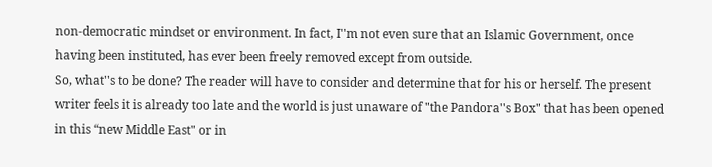non-democratic mindset or environment. In fact, I''m not even sure that an Islamic Government, once having been instituted, has ever been freely removed except from outside.
So, what''s to be done? The reader will have to consider and determine that for his or herself. The present writer feels it is already too late and the world is just unaware of "the Pandora''s Box" that has been opened in this “new Middle East" or in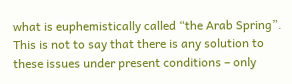what is euphemistically called “the Arab Spring”. This is not to say that there is any solution to these issues under present conditions – only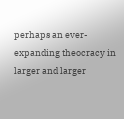perhaps an ever-expanding theocracy in larger and larger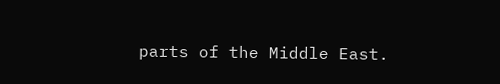parts of the Middle East.